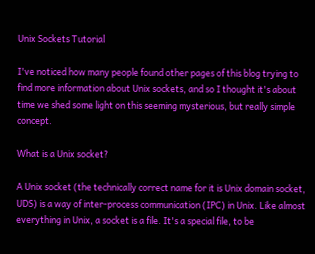Unix Sockets Tutorial

I've noticed how many people found other pages of this blog trying to find more information about Unix sockets, and so I thought it's about time we shed some light on this seeming mysterious, but really simple concept.

What is a Unix socket?

A Unix socket (the technically correct name for it is Unix domain socket, UDS) is a way of inter-process communication (IPC) in Unix. Like almost everything in Unix, a socket is a file. It's a special file, to be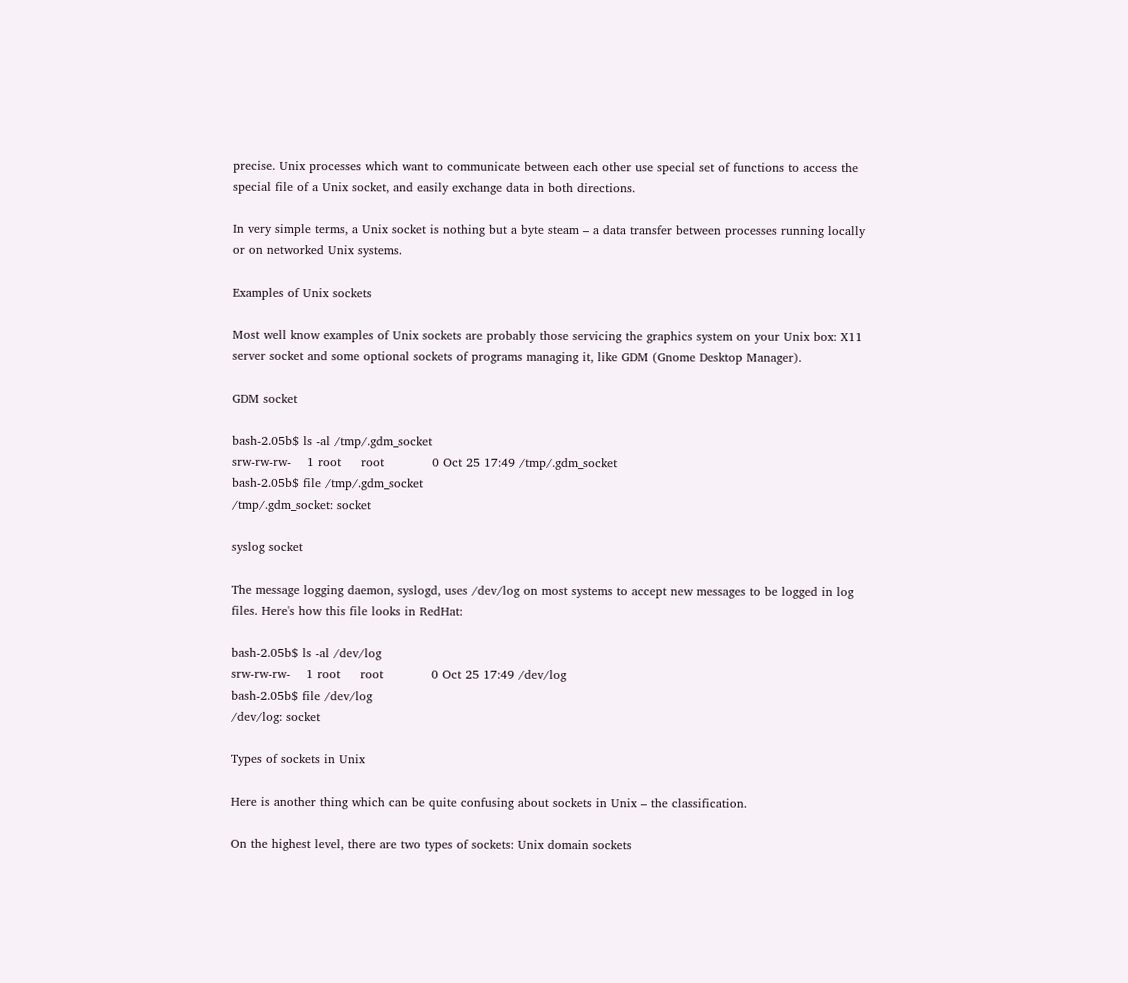precise. Unix processes which want to communicate between each other use special set of functions to access the special file of a Unix socket, and easily exchange data in both directions.

In very simple terms, a Unix socket is nothing but a byte steam – a data transfer between processes running locally or on networked Unix systems.

Examples of Unix sockets

Most well know examples of Unix sockets are probably those servicing the graphics system on your Unix box: X11 server socket and some optional sockets of programs managing it, like GDM (Gnome Desktop Manager).

GDM socket

bash-2.05b$ ls -al /tmp/.gdm_socket
srw-rw-rw-    1 root     root            0 Oct 25 17:49 /tmp/.gdm_socket
bash-2.05b$ file /tmp/.gdm_socket
/tmp/.gdm_socket: socket

syslog socket

The message logging daemon, syslogd, uses /dev/log on most systems to accept new messages to be logged in log files. Here's how this file looks in RedHat:

bash-2.05b$ ls -al /dev/log
srw-rw-rw-    1 root     root            0 Oct 25 17:49 /dev/log
bash-2.05b$ file /dev/log
/dev/log: socket

Types of sockets in Unix

Here is another thing which can be quite confusing about sockets in Unix – the classification.

On the highest level, there are two types of sockets: Unix domain sockets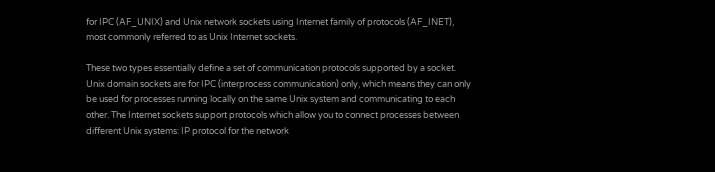for IPC (AF_UNIX) and Unix network sockets using Internet family of protocols (AF_INET), most commonly referred to as Unix Internet sockets.

These two types essentially define a set of communication protocols supported by a socket. Unix domain sockets are for IPC (interprocess communication) only, which means they can only be used for processes running locally on the same Unix system and communicating to each other. The Internet sockets support protocols which allow you to connect processes between different Unix systems: IP protocol for the network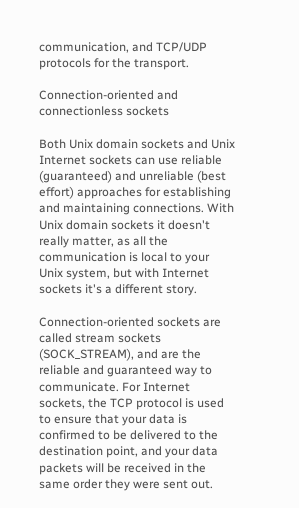communication, and TCP/UDP protocols for the transport.

Connection-oriented and connectionless sockets

Both Unix domain sockets and Unix Internet sockets can use reliable (guaranteed) and unreliable (best effort) approaches for establishing and maintaining connections. With Unix domain sockets it doesn't really matter, as all the communication is local to your Unix system, but with Internet sockets it's a different story.

Connection-oriented sockets are called stream sockets (SOCK_STREAM), and are the reliable and guaranteed way to communicate. For Internet sockets, the TCP protocol is used to ensure that your data is confirmed to be delivered to the destination point, and your data packets will be received in the same order they were sent out.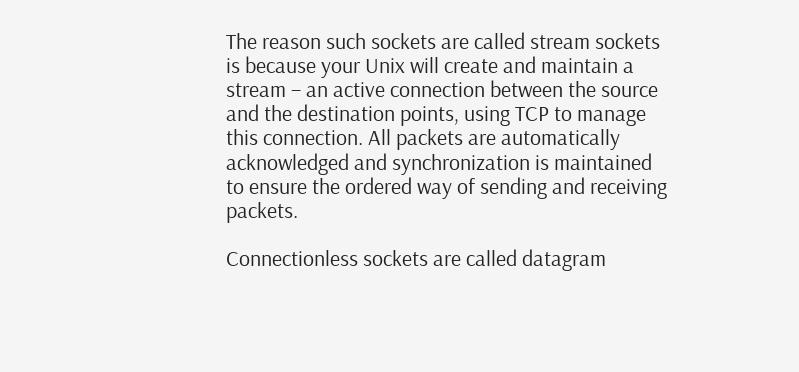The reason such sockets are called stream sockets is because your Unix will create and maintain a stream – an active connection between the source and the destination points, using TCP to manage this connection. All packets are automatically acknowledged and synchronization is maintained to ensure the ordered way of sending and receiving packets.

Connectionless sockets are called datagram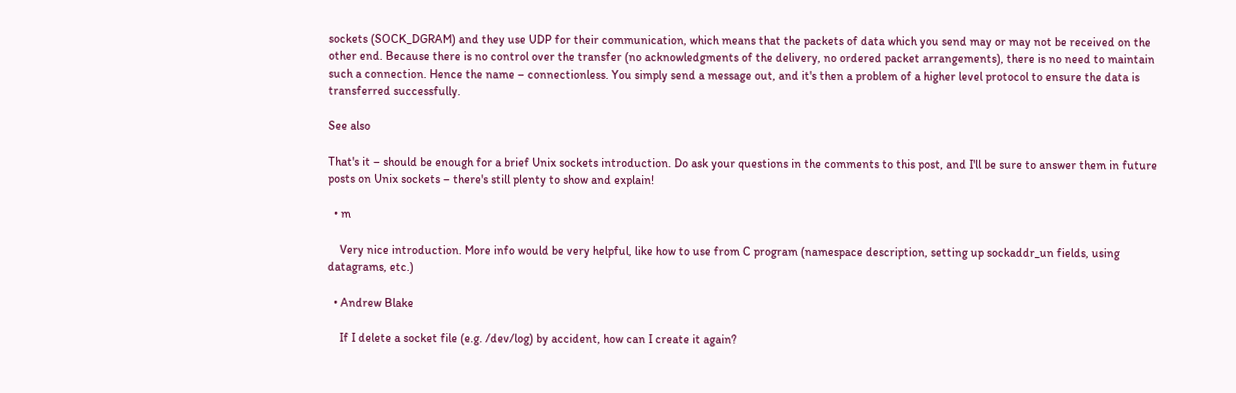sockets (SOCK_DGRAM) and they use UDP for their communication, which means that the packets of data which you send may or may not be received on the other end. Because there is no control over the transfer (no acknowledgments of the delivery, no ordered packet arrangements), there is no need to maintain such a connection. Hence the name – connectionless. You simply send a message out, and it's then a problem of a higher level protocol to ensure the data is transferred successfully.

See also

That's it – should be enough for a brief Unix sockets introduction. Do ask your questions in the comments to this post, and I'll be sure to answer them in future posts on Unix sockets – there's still plenty to show and explain!

  • m

    Very nice introduction. More info would be very helpful, like how to use from C program (namespace description, setting up sockaddr_un fields, using datagrams, etc.)

  • Andrew Blake

    If I delete a socket file (e.g. /dev/log) by accident, how can I create it again?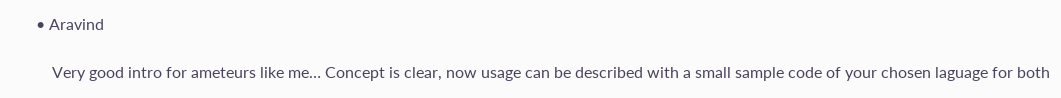• Aravind

    Very good intro for ameteurs like me… Concept is clear, now usage can be described with a small sample code of your chosen laguage for both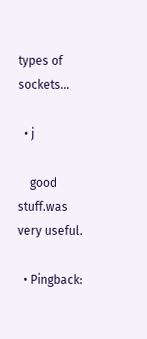types of sockets…

  • j

    good stuff.was very useful.

  • Pingback: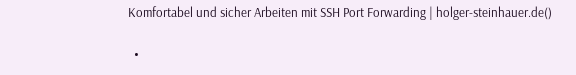Komfortabel und sicher Arbeiten mit SSH Port Forwarding | holger-steinhauer.de()

  •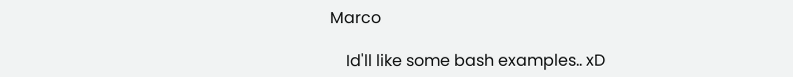Marco

    Id'll like some bash examples.. xD